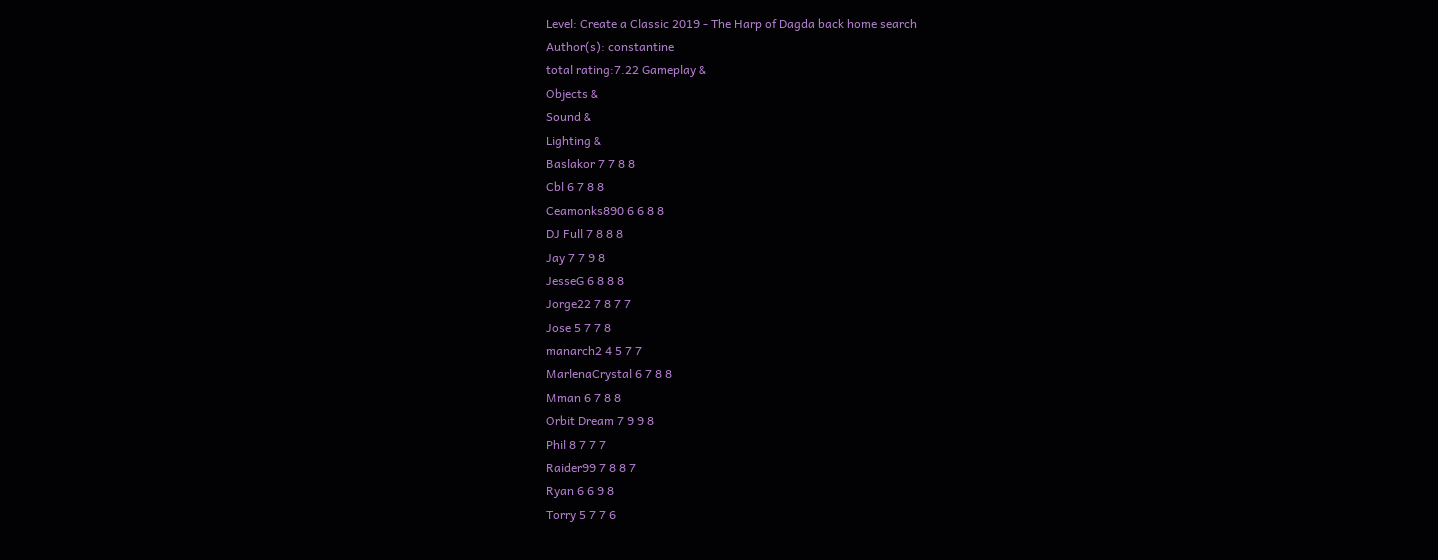Level: Create a Classic 2019 - The Harp of Dagda back home search
Author(s): constantine
total rating:7.22 Gameplay &
Objects &
Sound &
Lighting &
Baslakor 7 7 8 8
Cbl 6 7 8 8
Ceamonks890 6 6 8 8
DJ Full 7 8 8 8
Jay 7 7 9 8
JesseG 6 8 8 8
Jorge22 7 8 7 7
Jose 5 7 7 8
manarch2 4 5 7 7
MarlenaCrystal 6 7 8 8
Mman 6 7 8 8
Orbit Dream 7 9 9 8
Phil 8 7 7 7
Raider99 7 8 8 7
Ryan 6 6 9 8
Torry 5 7 7 6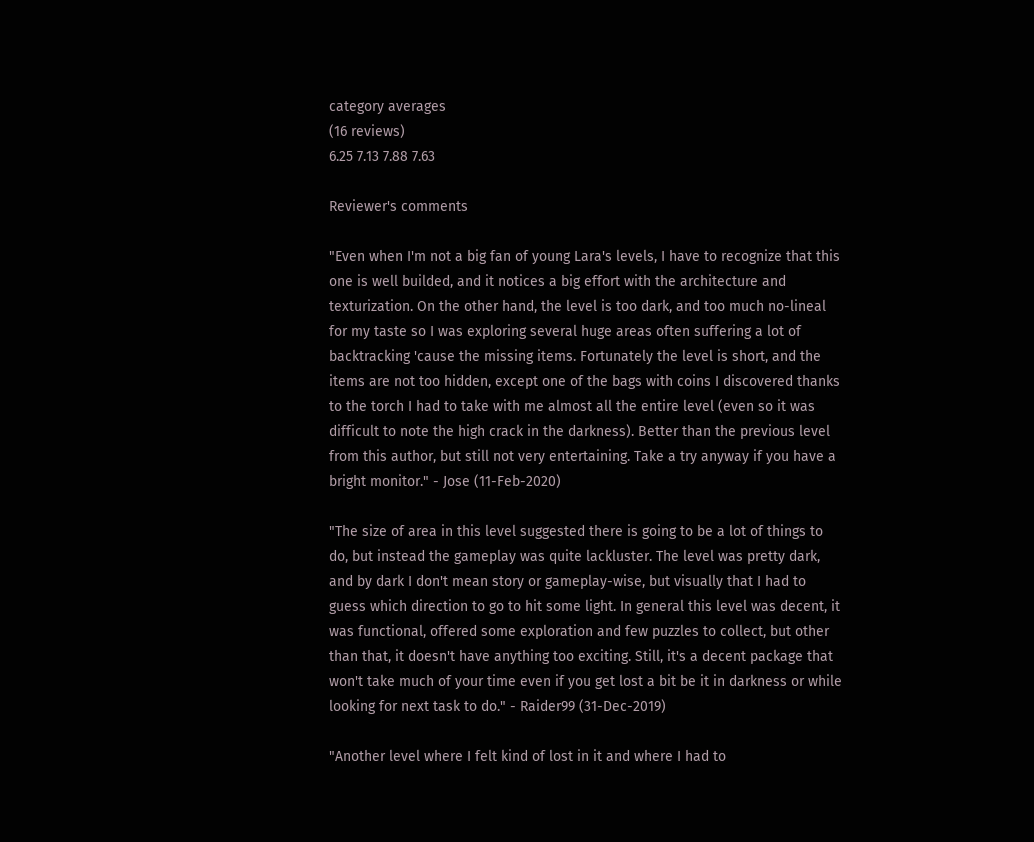category averages
(16 reviews)
6.25 7.13 7.88 7.63

Reviewer's comments

"Even when I'm not a big fan of young Lara's levels, I have to recognize that this one is well builded, and it notices a big effort with the architecture and texturization. On the other hand, the level is too dark, and too much no-lineal for my taste so I was exploring several huge areas often suffering a lot of backtracking 'cause the missing items. Fortunately the level is short, and the items are not too hidden, except one of the bags with coins I discovered thanks to the torch I had to take with me almost all the entire level (even so it was difficult to note the high crack in the darkness). Better than the previous level from this author, but still not very entertaining. Take a try anyway if you have a bright monitor." - Jose (11-Feb-2020)

"The size of area in this level suggested there is going to be a lot of things to do, but instead the gameplay was quite lackluster. The level was pretty dark, and by dark I don't mean story or gameplay-wise, but visually that I had to guess which direction to go to hit some light. In general this level was decent, it was functional, offered some exploration and few puzzles to collect, but other than that, it doesn't have anything too exciting. Still, it's a decent package that won't take much of your time even if you get lost a bit be it in darkness or while looking for next task to do." - Raider99 (31-Dec-2019)

"Another level where I felt kind of lost in it and where I had to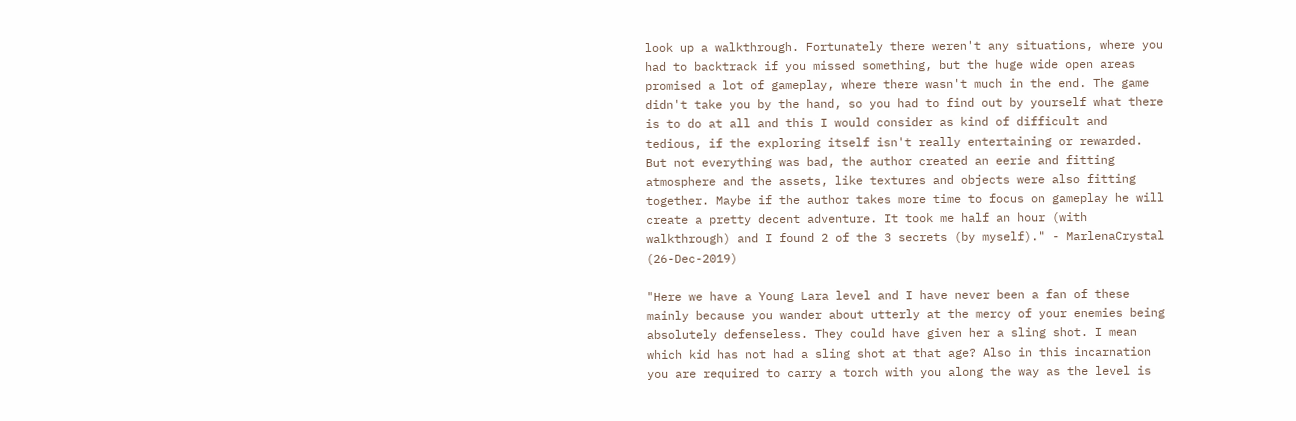look up a walkthrough. Fortunately there weren't any situations, where you had to backtrack if you missed something, but the huge wide open areas promised a lot of gameplay, where there wasn't much in the end. The game didn't take you by the hand, so you had to find out by yourself what there is to do at all and this I would consider as kind of difficult and tedious, if the exploring itself isn't really entertaining or rewarded. But not everything was bad, the author created an eerie and fitting atmosphere and the assets, like textures and objects were also fitting together. Maybe if the author takes more time to focus on gameplay he will create a pretty decent adventure. It took me half an hour (with walkthrough) and I found 2 of the 3 secrets (by myself)." - MarlenaCrystal (26-Dec-2019)

"Here we have a Young Lara level and I have never been a fan of these mainly because you wander about utterly at the mercy of your enemies being absolutely defenseless. They could have given her a sling shot. I mean which kid has not had a sling shot at that age? Also in this incarnation you are required to carry a torch with you along the way as the level is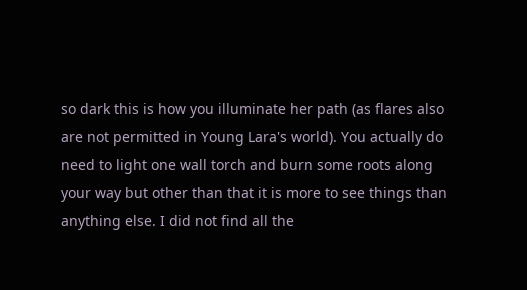so dark this is how you illuminate her path (as flares also are not permitted in Young Lara's world). You actually do need to light one wall torch and burn some roots along your way but other than that it is more to see things than anything else. I did not find all the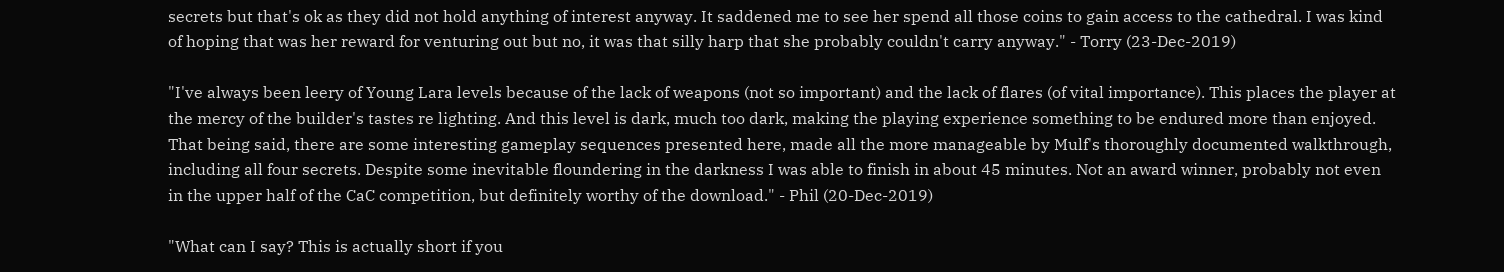secrets but that's ok as they did not hold anything of interest anyway. It saddened me to see her spend all those coins to gain access to the cathedral. I was kind of hoping that was her reward for venturing out but no, it was that silly harp that she probably couldn't carry anyway." - Torry (23-Dec-2019)

"I've always been leery of Young Lara levels because of the lack of weapons (not so important) and the lack of flares (of vital importance). This places the player at the mercy of the builder's tastes re lighting. And this level is dark, much too dark, making the playing experience something to be endured more than enjoyed. That being said, there are some interesting gameplay sequences presented here, made all the more manageable by Mulf's thoroughly documented walkthrough, including all four secrets. Despite some inevitable floundering in the darkness I was able to finish in about 45 minutes. Not an award winner, probably not even in the upper half of the CaC competition, but definitely worthy of the download." - Phil (20-Dec-2019)

"What can I say? This is actually short if you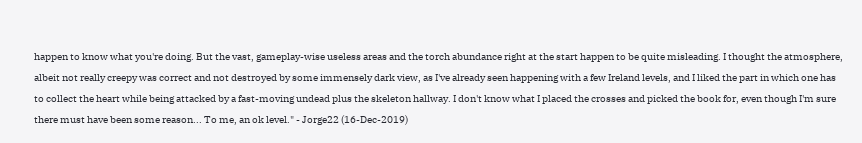happen to know what you're doing. But the vast, gameplay-wise useless areas and the torch abundance right at the start happen to be quite misleading. I thought the atmosphere, albeit not really creepy was correct and not destroyed by some immensely dark view, as I've already seen happening with a few Ireland levels, and I liked the part in which one has to collect the heart while being attacked by a fast-moving undead plus the skeleton hallway. I don't know what I placed the crosses and picked the book for, even though I'm sure there must have been some reason... To me, an ok level." - Jorge22 (16-Dec-2019)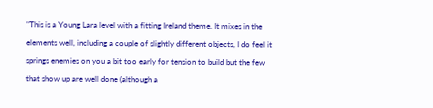"This is a Young Lara level with a fitting Ireland theme. It mixes in the elements well, including a couple of slightly different objects, I do feel it springs enemies on you a bit too early for tension to build but the few that show up are well done (although a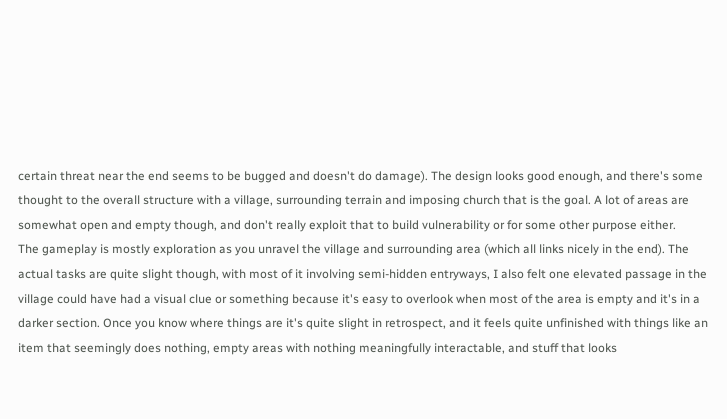certain threat near the end seems to be bugged and doesn't do damage). The design looks good enough, and there's some thought to the overall structure with a village, surrounding terrain and imposing church that is the goal. A lot of areas are somewhat open and empty though, and don't really exploit that to build vulnerability or for some other purpose either.
The gameplay is mostly exploration as you unravel the village and surrounding area (which all links nicely in the end). The actual tasks are quite slight though, with most of it involving semi-hidden entryways, I also felt one elevated passage in the village could have had a visual clue or something because it's easy to overlook when most of the area is empty and it's in a darker section. Once you know where things are it's quite slight in retrospect, and it feels quite unfinished with things like an item that seemingly does nothing, empty areas with nothing meaningfully interactable, and stuff that looks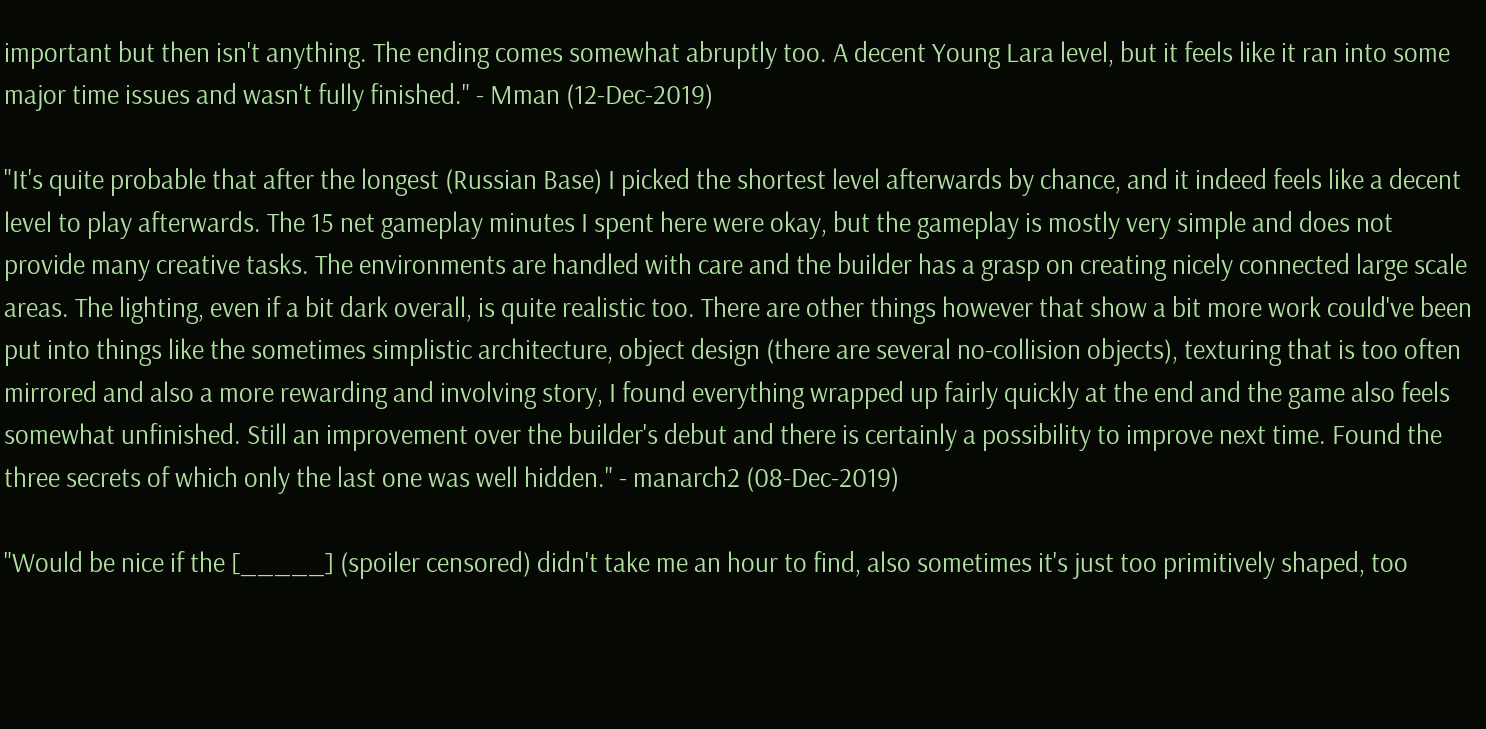important but then isn't anything. The ending comes somewhat abruptly too. A decent Young Lara level, but it feels like it ran into some major time issues and wasn't fully finished." - Mman (12-Dec-2019)

"It's quite probable that after the longest (Russian Base) I picked the shortest level afterwards by chance, and it indeed feels like a decent level to play afterwards. The 15 net gameplay minutes I spent here were okay, but the gameplay is mostly very simple and does not provide many creative tasks. The environments are handled with care and the builder has a grasp on creating nicely connected large scale areas. The lighting, even if a bit dark overall, is quite realistic too. There are other things however that show a bit more work could've been put into things like the sometimes simplistic architecture, object design (there are several no-collision objects), texturing that is too often mirrored and also a more rewarding and involving story, I found everything wrapped up fairly quickly at the end and the game also feels somewhat unfinished. Still an improvement over the builder's debut and there is certainly a possibility to improve next time. Found the three secrets of which only the last one was well hidden." - manarch2 (08-Dec-2019)

"Would be nice if the [_____] (spoiler censored) didn't take me an hour to find, also sometimes it's just too primitively shaped, too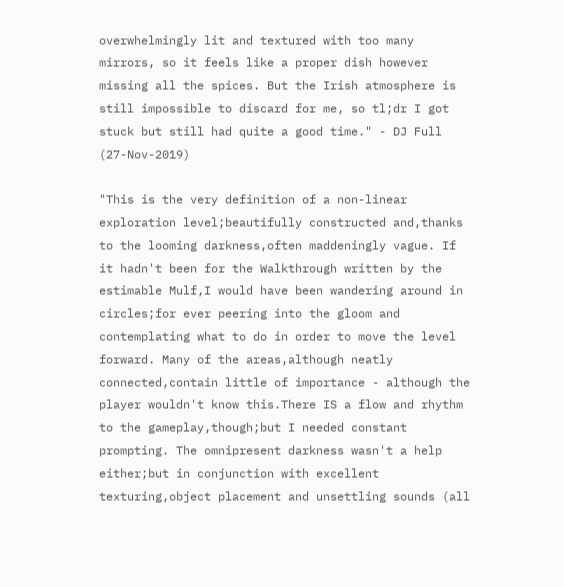overwhelmingly lit and textured with too many mirrors, so it feels like a proper dish however missing all the spices. But the Irish atmosphere is still impossible to discard for me, so tl;dr I got stuck but still had quite a good time." - DJ Full (27-Nov-2019)

"This is the very definition of a non-linear exploration level;beautifully constructed and,thanks to the looming darkness,often maddeningly vague. If it hadn't been for the Walkthrough written by the estimable Mulf,I would have been wandering around in circles;for ever peering into the gloom and contemplating what to do in order to move the level forward. Many of the areas,although neatly connected,contain little of importance - although the player wouldn't know this.There IS a flow and rhythm to the gameplay,though;but I needed constant prompting. The omnipresent darkness wasn't a help either;but in conjunction with excellent texturing,object placement and unsettling sounds (all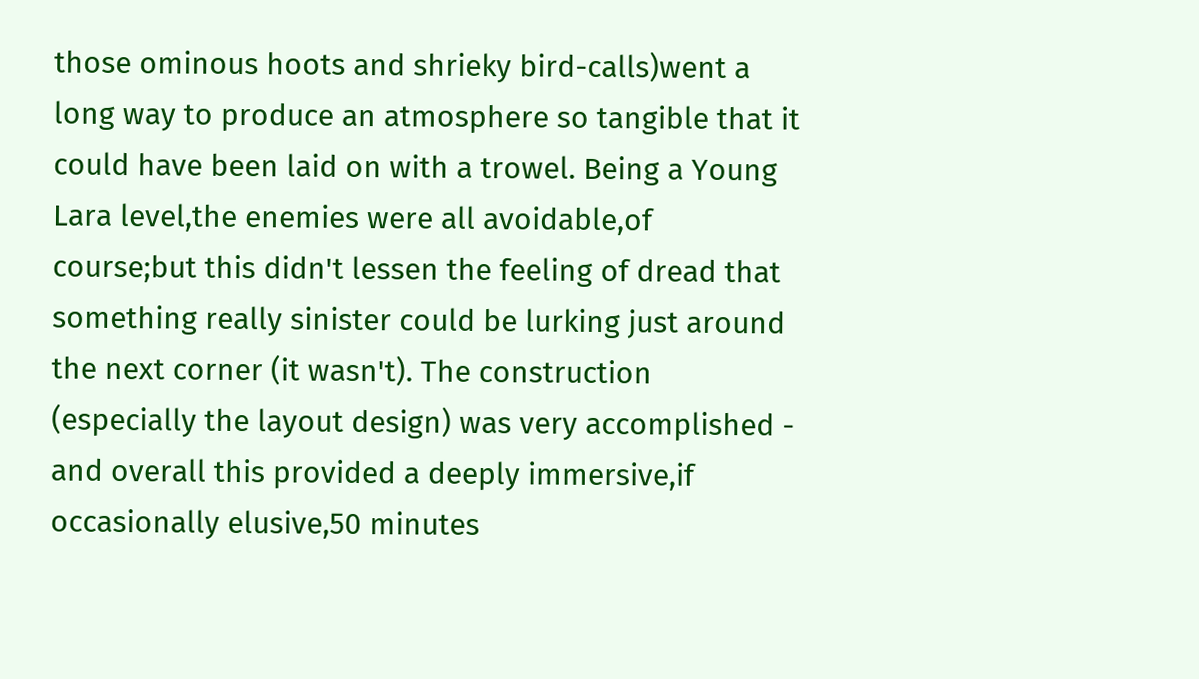those ominous hoots and shrieky bird-calls)went a long way to produce an atmosphere so tangible that it could have been laid on with a trowel. Being a Young Lara level,the enemies were all avoidable,of course;but this didn't lessen the feeling of dread that something really sinister could be lurking just around the next corner (it wasn't). The construction (especially the layout design) was very accomplished - and overall this provided a deeply immersive,if occasionally elusive,50 minutes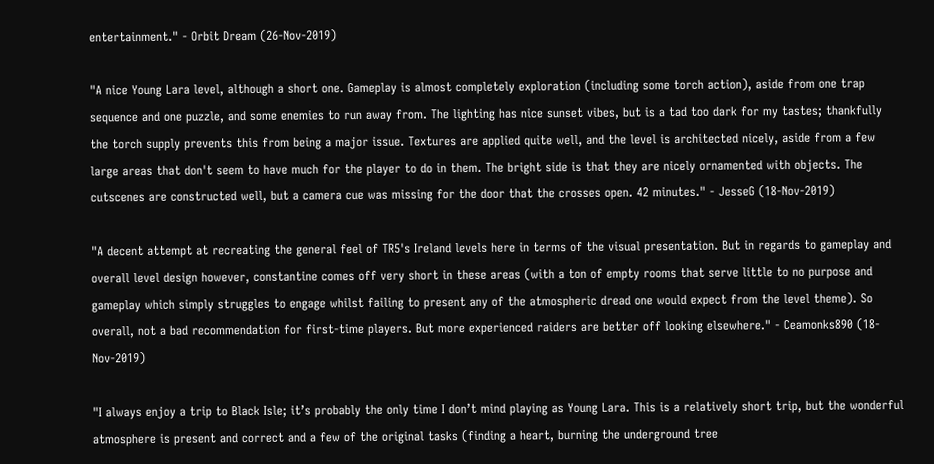entertainment." - Orbit Dream (26-Nov-2019)

"A nice Young Lara level, although a short one. Gameplay is almost completely exploration (including some torch action), aside from one trap sequence and one puzzle, and some enemies to run away from. The lighting has nice sunset vibes, but is a tad too dark for my tastes; thankfully the torch supply prevents this from being a major issue. Textures are applied quite well, and the level is architected nicely, aside from a few large areas that don't seem to have much for the player to do in them. The bright side is that they are nicely ornamented with objects. The cutscenes are constructed well, but a camera cue was missing for the door that the crosses open. 42 minutes." - JesseG (18-Nov-2019)

"A decent attempt at recreating the general feel of TR5's Ireland levels here in terms of the visual presentation. But in regards to gameplay and overall level design however, constantine comes off very short in these areas (with a ton of empty rooms that serve little to no purpose and gameplay which simply struggles to engage whilst failing to present any of the atmospheric dread one would expect from the level theme). So overall, not a bad recommendation for first-time players. But more experienced raiders are better off looking elsewhere." - Ceamonks890 (18-Nov-2019)

"I always enjoy a trip to Black Isle; it’s probably the only time I don’t mind playing as Young Lara. This is a relatively short trip, but the wonderful atmosphere is present and correct and a few of the original tasks (finding a heart, burning the underground tree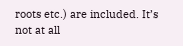roots etc.) are included. It’s not at all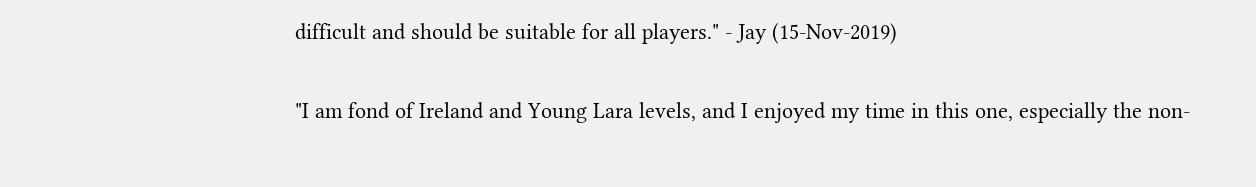difficult and should be suitable for all players." - Jay (15-Nov-2019)

"I am fond of Ireland and Young Lara levels, and I enjoyed my time in this one, especially the non-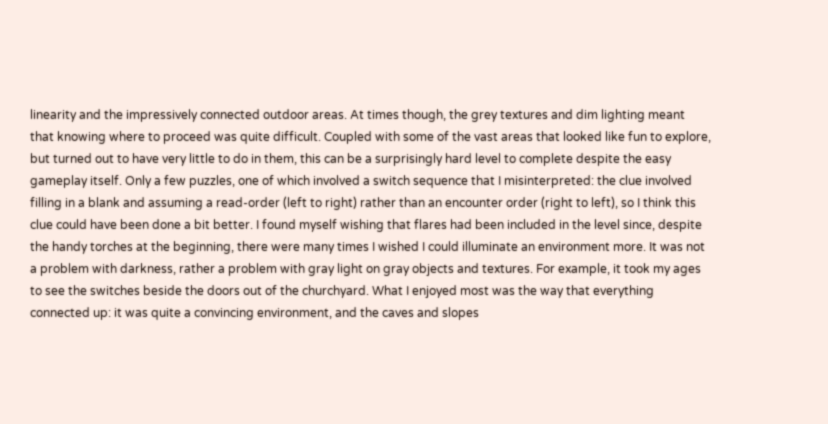linearity and the impressively connected outdoor areas. At times though, the grey textures and dim lighting meant that knowing where to proceed was quite difficult. Coupled with some of the vast areas that looked like fun to explore, but turned out to have very little to do in them, this can be a surprisingly hard level to complete despite the easy gameplay itself. Only a few puzzles, one of which involved a switch sequence that I misinterpreted: the clue involved filling in a blank and assuming a read-order (left to right) rather than an encounter order (right to left), so I think this clue could have been done a bit better. I found myself wishing that flares had been included in the level since, despite the handy torches at the beginning, there were many times I wished I could illuminate an environment more. It was not a problem with darkness, rather a problem with gray light on gray objects and textures. For example, it took my ages to see the switches beside the doors out of the churchyard. What I enjoyed most was the way that everything connected up: it was quite a convincing environment, and the caves and slopes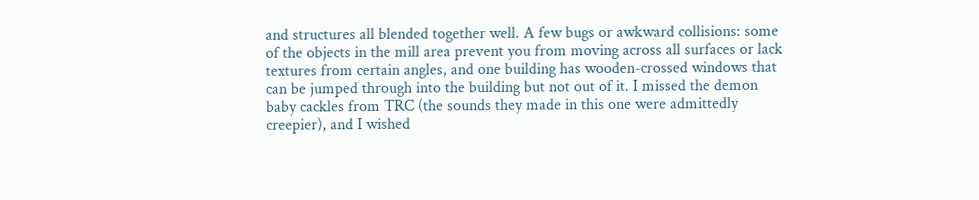and structures all blended together well. A few bugs or awkward collisions: some of the objects in the mill area prevent you from moving across all surfaces or lack textures from certain angles, and one building has wooden-crossed windows that can be jumped through into the building but not out of it. I missed the demon baby cackles from TRC (the sounds they made in this one were admittedly creepier), and I wished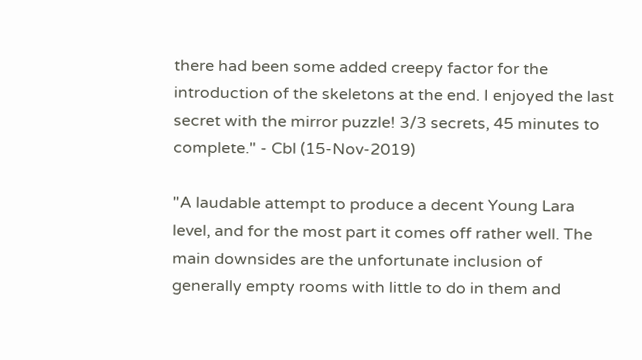there had been some added creepy factor for the introduction of the skeletons at the end. I enjoyed the last secret with the mirror puzzle! 3/3 secrets, 45 minutes to complete." - Cbl (15-Nov-2019)

"A laudable attempt to produce a decent Young Lara level, and for the most part it comes off rather well. The main downsides are the unfortunate inclusion of generally empty rooms with little to do in them and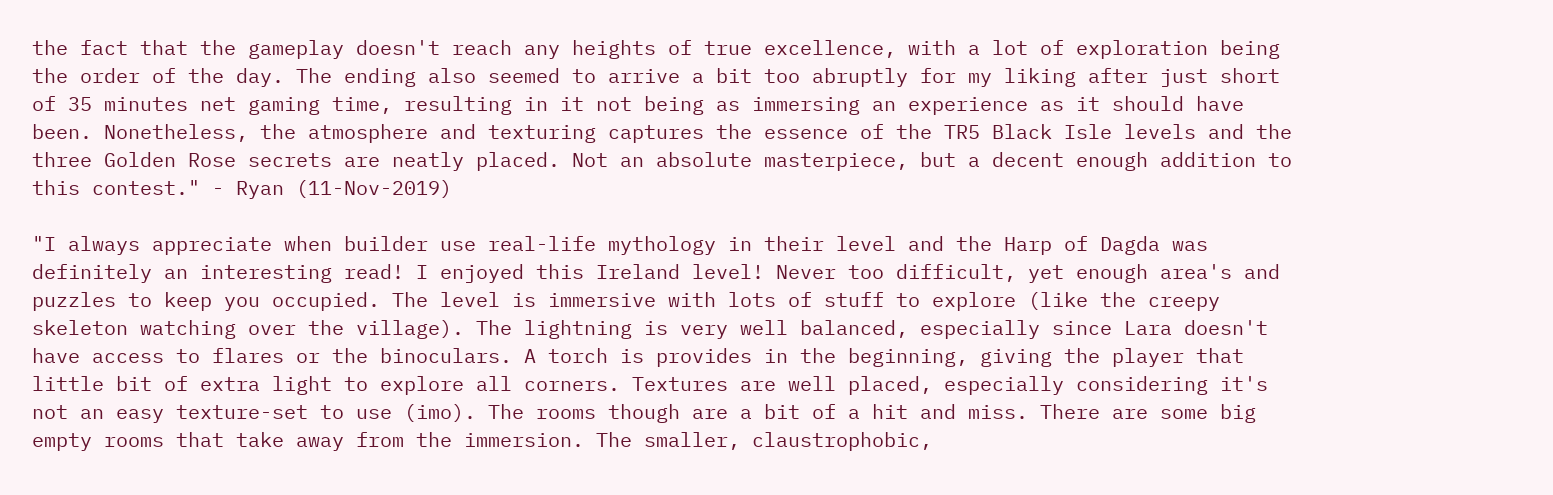the fact that the gameplay doesn't reach any heights of true excellence, with a lot of exploration being the order of the day. The ending also seemed to arrive a bit too abruptly for my liking after just short of 35 minutes net gaming time, resulting in it not being as immersing an experience as it should have been. Nonetheless, the atmosphere and texturing captures the essence of the TR5 Black Isle levels and the three Golden Rose secrets are neatly placed. Not an absolute masterpiece, but a decent enough addition to this contest." - Ryan (11-Nov-2019)

"I always appreciate when builder use real-life mythology in their level and the Harp of Dagda was definitely an interesting read! I enjoyed this Ireland level! Never too difficult, yet enough area's and puzzles to keep you occupied. The level is immersive with lots of stuff to explore (like the creepy skeleton watching over the village). The lightning is very well balanced, especially since Lara doesn't have access to flares or the binoculars. A torch is provides in the beginning, giving the player that little bit of extra light to explore all corners. Textures are well placed, especially considering it's not an easy texture-set to use (imo). The rooms though are a bit of a hit and miss. There are some big empty rooms that take away from the immersion. The smaller, claustrophobic,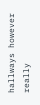hallways however really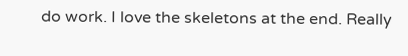do work. I love the skeletons at the end. Really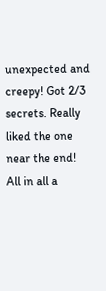unexpected and creepy! Got 2/3 secrets. Really liked the one near the end! All in all a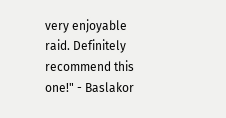very enjoyable raid. Definitely recommend this one!" - Baslakor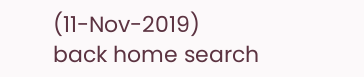(11-Nov-2019)
back home search